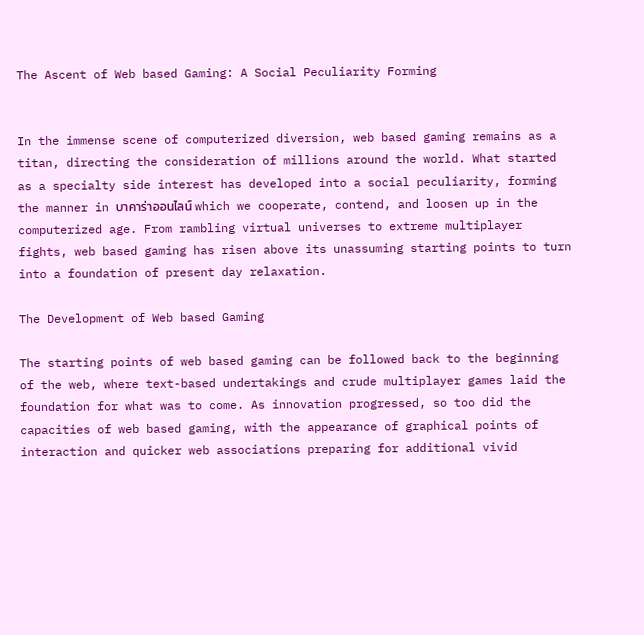The Ascent of Web based Gaming: A Social Peculiarity Forming


In the immense scene of computerized diversion, web based gaming remains as a titan, directing the consideration of millions around the world. What started as a specialty side interest has developed into a social peculiarity, forming the manner in บาคาร่าออนไลน์ which we cooperate, contend, and loosen up in the computerized age. From rambling virtual universes to extreme multiplayer fights, web based gaming has risen above its unassuming starting points to turn into a foundation of present day relaxation.

The Development of Web based Gaming

The starting points of web based gaming can be followed back to the beginning of the web, where text-based undertakings and crude multiplayer games laid the foundation for what was to come. As innovation progressed, so too did the capacities of web based gaming, with the appearance of graphical points of interaction and quicker web associations preparing for additional vivid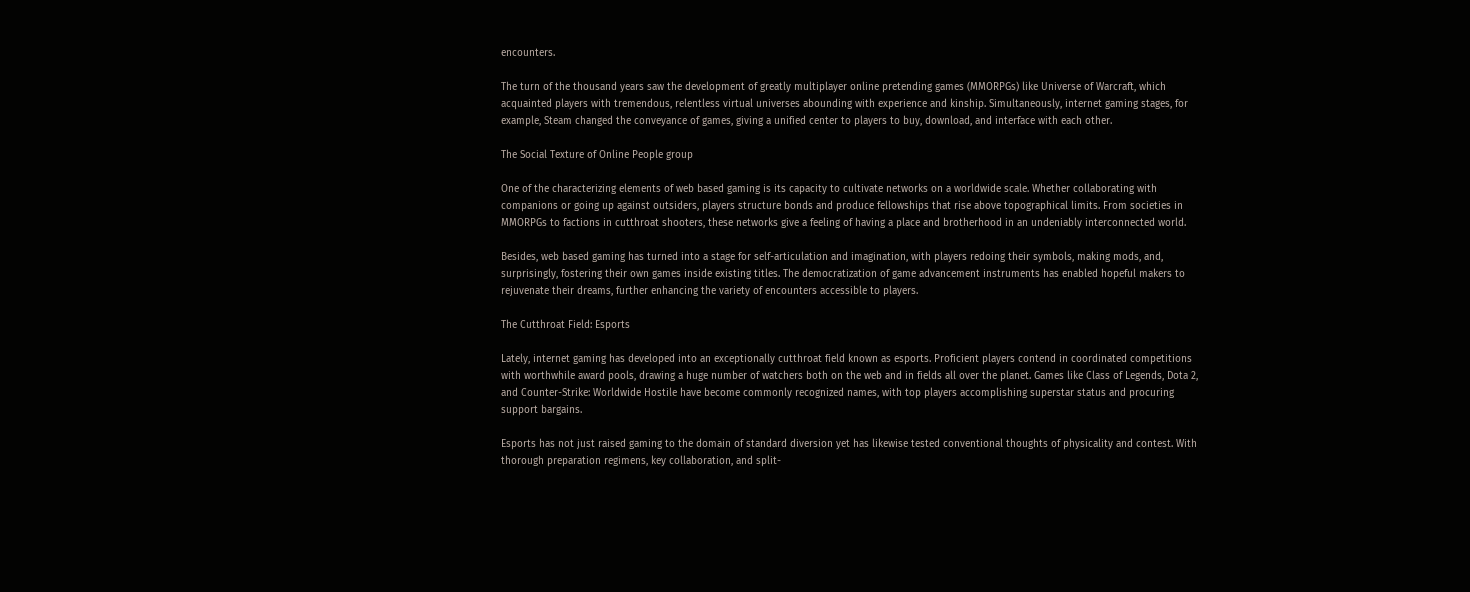encounters.

The turn of the thousand years saw the development of greatly multiplayer online pretending games (MMORPGs) like Universe of Warcraft, which acquainted players with tremendous, relentless virtual universes abounding with experience and kinship. Simultaneously, internet gaming stages, for example, Steam changed the conveyance of games, giving a unified center to players to buy, download, and interface with each other.

The Social Texture of Online People group

One of the characterizing elements of web based gaming is its capacity to cultivate networks on a worldwide scale. Whether collaborating with companions or going up against outsiders, players structure bonds and produce fellowships that rise above topographical limits. From societies in MMORPGs to factions in cutthroat shooters, these networks give a feeling of having a place and brotherhood in an undeniably interconnected world.

Besides, web based gaming has turned into a stage for self-articulation and imagination, with players redoing their symbols, making mods, and, surprisingly, fostering their own games inside existing titles. The democratization of game advancement instruments has enabled hopeful makers to rejuvenate their dreams, further enhancing the variety of encounters accessible to players.

The Cutthroat Field: Esports

Lately, internet gaming has developed into an exceptionally cutthroat field known as esports. Proficient players contend in coordinated competitions with worthwhile award pools, drawing a huge number of watchers both on the web and in fields all over the planet. Games like Class of Legends, Dota 2, and Counter-Strike: Worldwide Hostile have become commonly recognized names, with top players accomplishing superstar status and procuring support bargains.

Esports has not just raised gaming to the domain of standard diversion yet has likewise tested conventional thoughts of physicality and contest. With thorough preparation regimens, key collaboration, and split-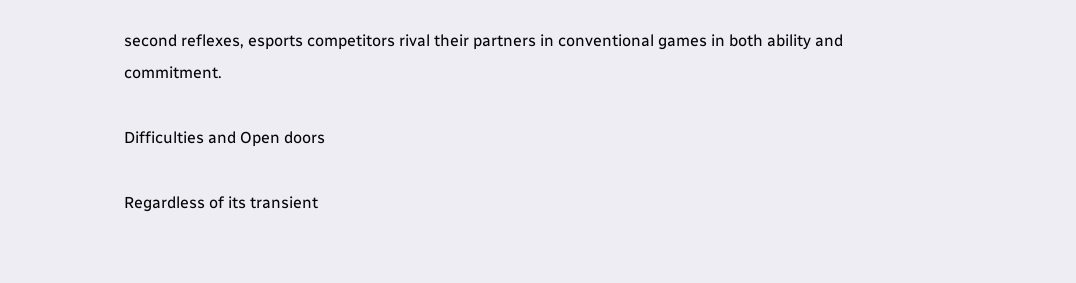second reflexes, esports competitors rival their partners in conventional games in both ability and commitment.

Difficulties and Open doors

Regardless of its transient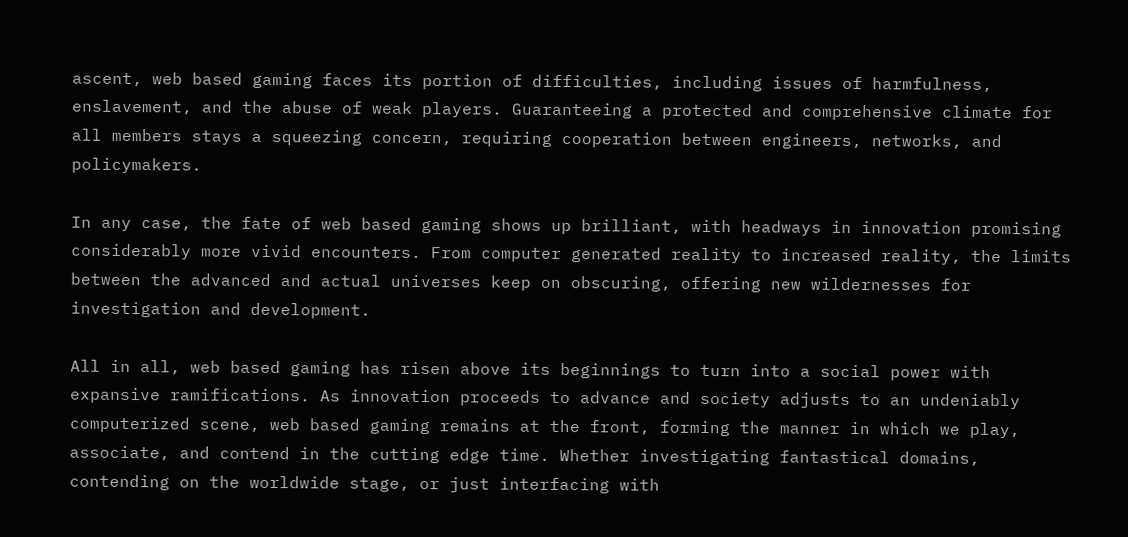ascent, web based gaming faces its portion of difficulties, including issues of harmfulness, enslavement, and the abuse of weak players. Guaranteeing a protected and comprehensive climate for all members stays a squeezing concern, requiring cooperation between engineers, networks, and policymakers.

In any case, the fate of web based gaming shows up brilliant, with headways in innovation promising considerably more vivid encounters. From computer generated reality to increased reality, the limits between the advanced and actual universes keep on obscuring, offering new wildernesses for investigation and development.

All in all, web based gaming has risen above its beginnings to turn into a social power with expansive ramifications. As innovation proceeds to advance and society adjusts to an undeniably computerized scene, web based gaming remains at the front, forming the manner in which we play, associate, and contend in the cutting edge time. Whether investigating fantastical domains, contending on the worldwide stage, or just interfacing with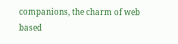companions, the charm of web based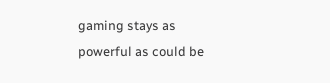gaming stays as powerful as could be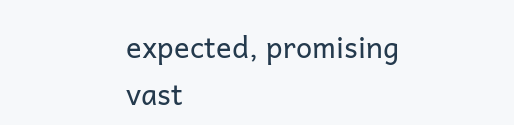expected, promising vast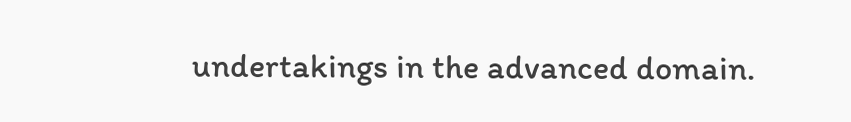undertakings in the advanced domain.